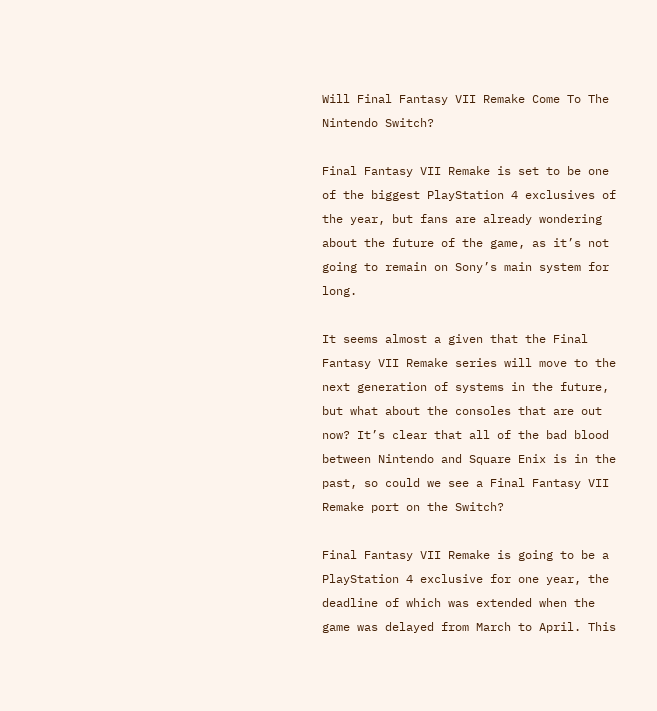Will Final Fantasy VII Remake Come To The Nintendo Switch?

Final Fantasy VII Remake is set to be one of the biggest PlayStation 4 exclusives of the year, but fans are already wondering about the future of the game, as it’s not going to remain on Sony’s main system for long.

It seems almost a given that the Final Fantasy VII Remake series will move to the next generation of systems in the future, but what about the consoles that are out now? It’s clear that all of the bad blood between Nintendo and Square Enix is in the past, so could we see a Final Fantasy VII Remake port on the Switch?

Final Fantasy VII Remake is going to be a PlayStation 4 exclusive for one year, the deadline of which was extended when the game was delayed from March to April. This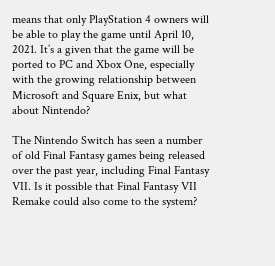means that only PlayStation 4 owners will be able to play the game until April 10, 2021. It’s a given that the game will be ported to PC and Xbox One, especially with the growing relationship between Microsoft and Square Enix, but what about Nintendo?

The Nintendo Switch has seen a number of old Final Fantasy games being released over the past year, including Final Fantasy VII. Is it possible that Final Fantasy VII Remake could also come to the system?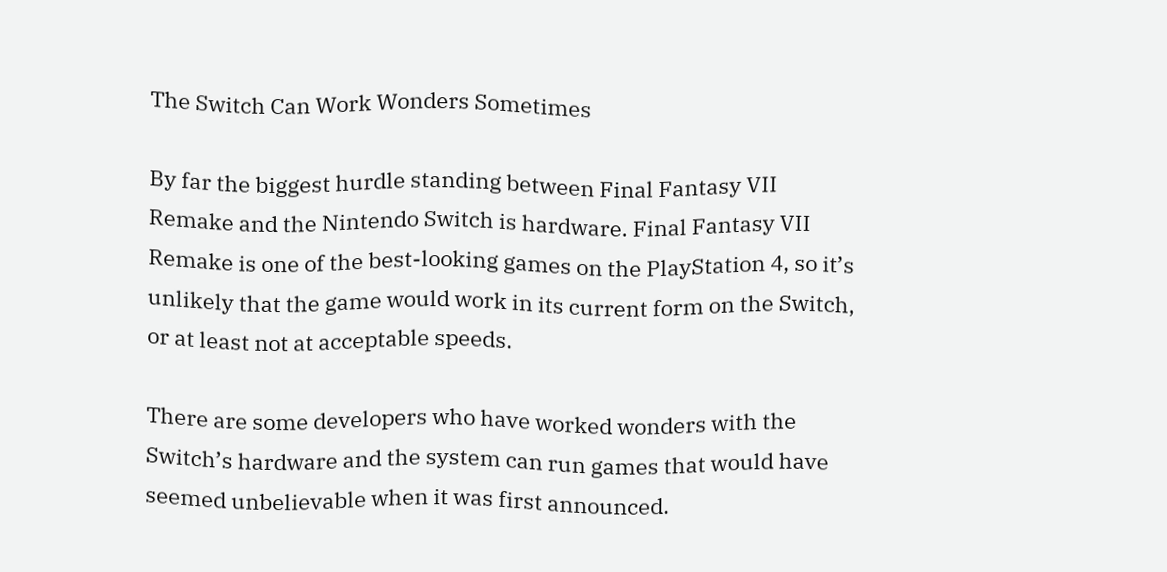The Switch Can Work Wonders Sometimes

By far the biggest hurdle standing between Final Fantasy VII Remake and the Nintendo Switch is hardware. Final Fantasy VII Remake is one of the best-looking games on the PlayStation 4, so it’s unlikely that the game would work in its current form on the Switch, or at least not at acceptable speeds.

There are some developers who have worked wonders with the Switch’s hardware and the system can run games that would have seemed unbelievable when it was first announced.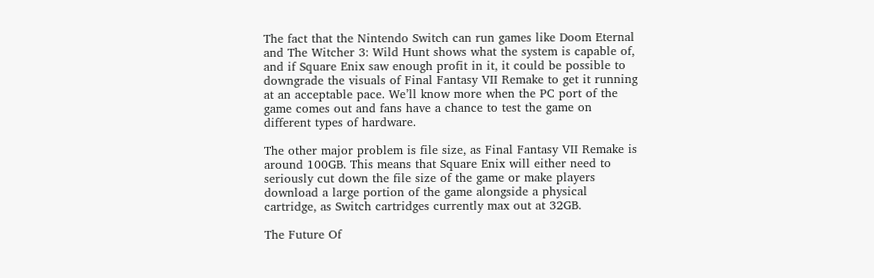The fact that the Nintendo Switch can run games like Doom Eternal and The Witcher 3: Wild Hunt shows what the system is capable of, and if Square Enix saw enough profit in it, it could be possible to downgrade the visuals of Final Fantasy VII Remake to get it running at an acceptable pace. We’ll know more when the PC port of the game comes out and fans have a chance to test the game on different types of hardware.

The other major problem is file size, as Final Fantasy VII Remake is around 100GB. This means that Square Enix will either need to seriously cut down the file size of the game or make players download a large portion of the game alongside a physical cartridge, as Switch cartridges currently max out at 32GB.

The Future Of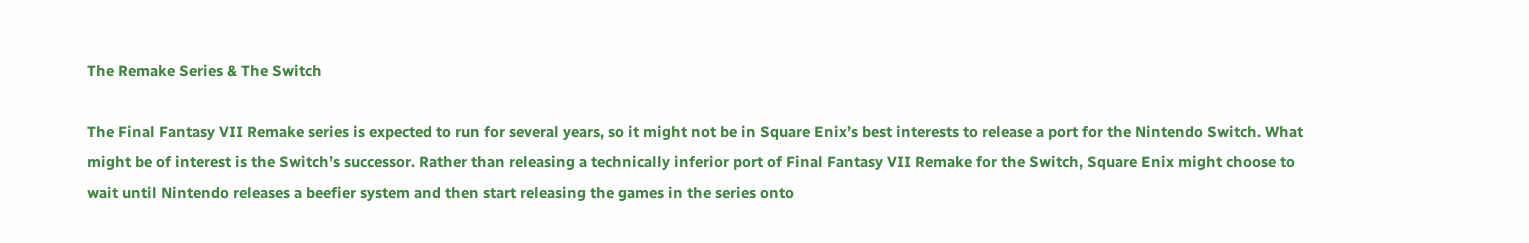The Remake Series & The Switch

The Final Fantasy VII Remake series is expected to run for several years, so it might not be in Square Enix’s best interests to release a port for the Nintendo Switch. What might be of interest is the Switch’s successor. Rather than releasing a technically inferior port of Final Fantasy VII Remake for the Switch, Square Enix might choose to wait until Nintendo releases a beefier system and then start releasing the games in the series onto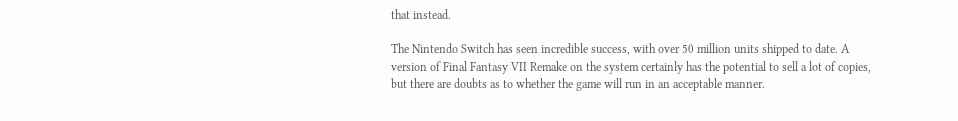that instead.

The Nintendo Switch has seen incredible success, with over 50 million units shipped to date. A version of Final Fantasy VII Remake on the system certainly has the potential to sell a lot of copies, but there are doubts as to whether the game will run in an acceptable manner.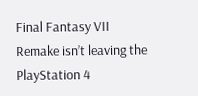Final Fantasy VII Remake isn’t leaving the PlayStation 4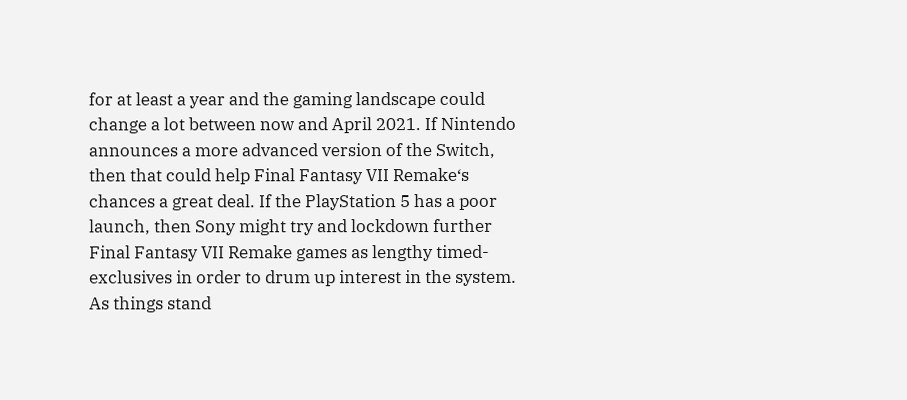for at least a year and the gaming landscape could change a lot between now and April 2021. If Nintendo announces a more advanced version of the Switch, then that could help Final Fantasy VII Remake‘s chances a great deal. If the PlayStation 5 has a poor launch, then Sony might try and lockdown further Final Fantasy VII Remake games as lengthy timed-exclusives in order to drum up interest in the system. As things stand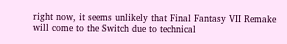right now, it seems unlikely that Final Fantasy VII Remake will come to the Switch due to technical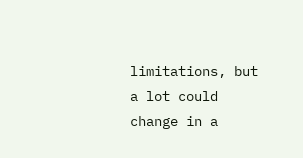limitations, but a lot could change in a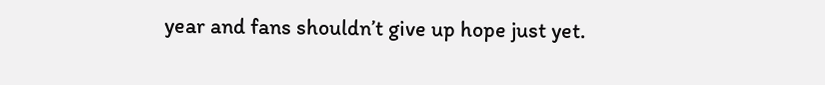year and fans shouldn’t give up hope just yet.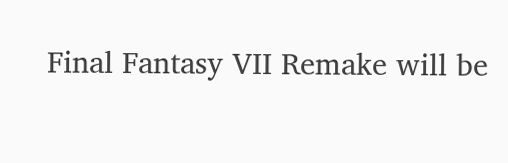Final Fantasy VII Remake will be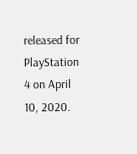released for PlayStation 4 on April 10, 2020.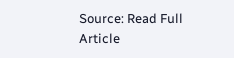Source: Read Full Article